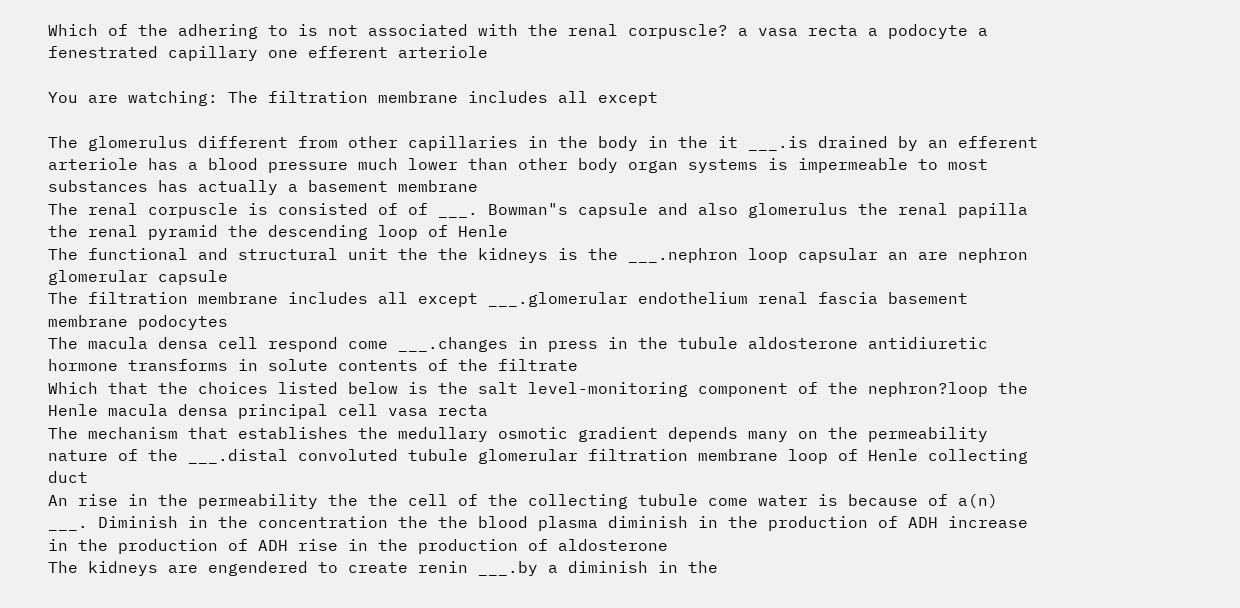Which of the adhering to is not associated with the renal corpuscle? a vasa recta a podocyte a fenestrated capillary one efferent arteriole

You are watching: The filtration membrane includes all except

The glomerulus different from other capillaries in the body in the it ___.is drained by an efferent arteriole has a blood pressure much lower than other body organ systems is impermeable to most substances has actually a basement membrane
The renal corpuscle is consisted of of ___. Bowman"s capsule and also glomerulus the renal papilla the renal pyramid the descending loop of Henle
The functional and structural unit the the kidneys is the ___.nephron loop capsular an are nephron glomerular capsule
The filtration membrane includes all except ___.glomerular endothelium renal fascia basement membrane podocytes
The macula densa cell respond come ___.changes in press in the tubule aldosterone antidiuretic hormone transforms in solute contents of the filtrate
Which that the choices listed below is the salt level-monitoring component of the nephron?loop the Henle macula densa principal cell vasa recta
The mechanism that establishes the medullary osmotic gradient depends many on the permeability nature of the ___.distal convoluted tubule glomerular filtration membrane loop of Henle collecting duct
An rise in the permeability the the cell of the collecting tubule come water is because of a(n) ___. Diminish in the concentration the the blood plasma diminish in the production of ADH increase in the production of ADH rise in the production of aldosterone
The kidneys are engendered to create renin ___.by a diminish in the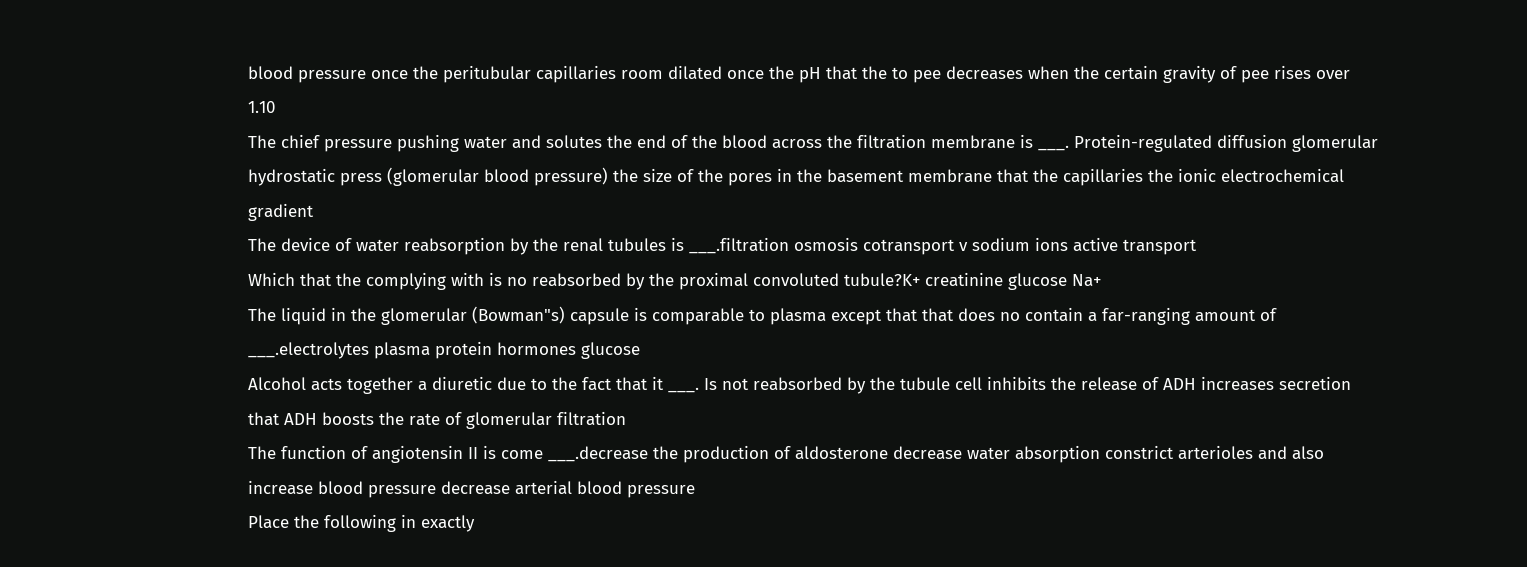blood pressure once the peritubular capillaries room dilated once the pH that the to pee decreases when the certain gravity of pee rises over 1.10
The chief pressure pushing water and solutes the end of the blood across the filtration membrane is ___. Protein-regulated diffusion glomerular hydrostatic press (glomerular blood pressure) the size of the pores in the basement membrane that the capillaries the ionic electrochemical gradient
The device of water reabsorption by the renal tubules is ___.filtration osmosis cotransport v sodium ions active transport
Which that the complying with is no reabsorbed by the proximal convoluted tubule?K+ creatinine glucose Na+
The liquid in the glomerular (Bowman"s) capsule is comparable to plasma except that that does no contain a far-ranging amount of ___.electrolytes plasma protein hormones glucose
Alcohol acts together a diuretic due to the fact that it ___. Is not reabsorbed by the tubule cell inhibits the release of ADH increases secretion that ADH boosts the rate of glomerular filtration
The function of angiotensin II is come ___.decrease the production of aldosterone decrease water absorption constrict arterioles and also increase blood pressure decrease arterial blood pressure
Place the following in exactly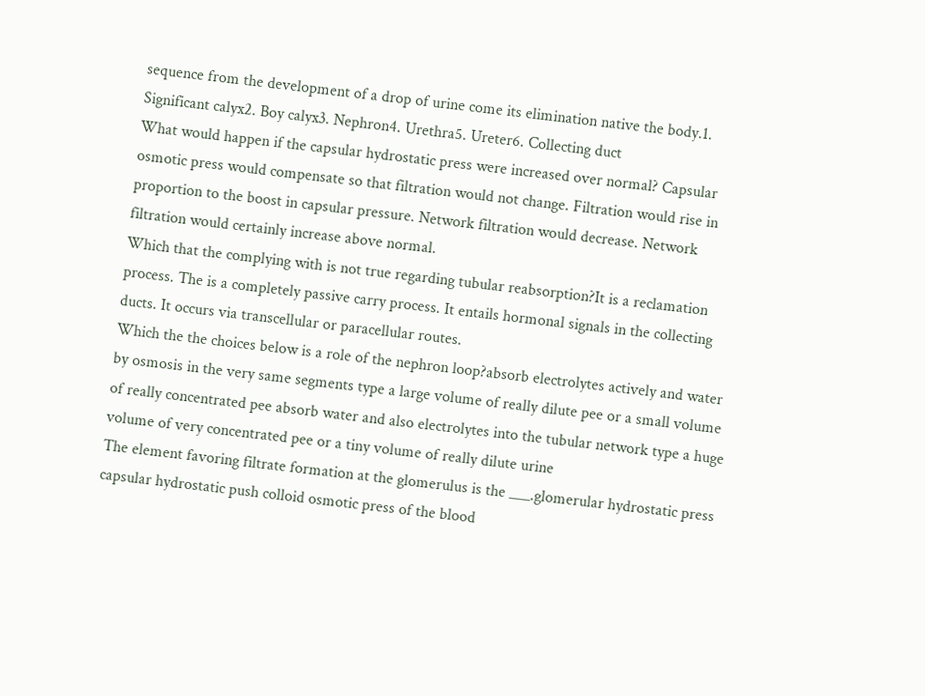sequence from the development of a drop of urine come its elimination native the body.1. Significant calyx2. Boy calyx3. Nephron4. Urethra5. Ureter6. Collecting duct
What would happen if the capsular hydrostatic press were increased over normal? Capsular osmotic press would compensate so that filtration would not change. Filtration would rise in proportion to the boost in capsular pressure. Network filtration would decrease. Network filtration would certainly increase above normal.
Which that the complying with is not true regarding tubular reabsorption?It is a reclamation process. The is a completely passive carry process. It entails hormonal signals in the collecting ducts. It occurs via transcellular or paracellular routes.
Which the the choices below is a role of the nephron loop?absorb electrolytes actively and water by osmosis in the very same segments type a large volume of really dilute pee or a small volume of really concentrated pee absorb water and also electrolytes into the tubular network type a huge volume of very concentrated pee or a tiny volume of really dilute urine
The element favoring filtrate formation at the glomerulus is the ___.glomerular hydrostatic press capsular hydrostatic push colloid osmotic press of the blood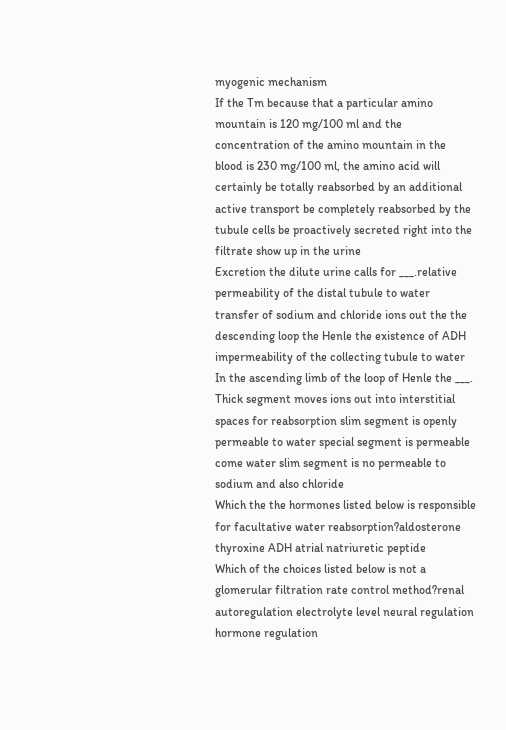myogenic mechanism
If the Tm because that a particular amino mountain is 120 mg/100 ml and the concentration of the amino mountain in the blood is 230 mg/100 ml, the amino acid will certainly be totally reabsorbed by an additional active transport be completely reabsorbed by the tubule cells be proactively secreted right into the filtrate show up in the urine
Excretion the dilute urine calls for ___.relative permeability of the distal tubule to water transfer of sodium and chloride ions out the the descending loop the Henle the existence of ADH impermeability of the collecting tubule to water
In the ascending limb of the loop of Henle the ___. Thick segment moves ions out into interstitial spaces for reabsorption slim segment is openly permeable to water special segment is permeable come water slim segment is no permeable to sodium and also chloride
Which the the hormones listed below is responsible for facultative water reabsorption?aldosterone thyroxine ADH atrial natriuretic peptide
Which of the choices listed below is not a glomerular filtration rate control method?renal autoregulation electrolyte level neural regulation hormone regulation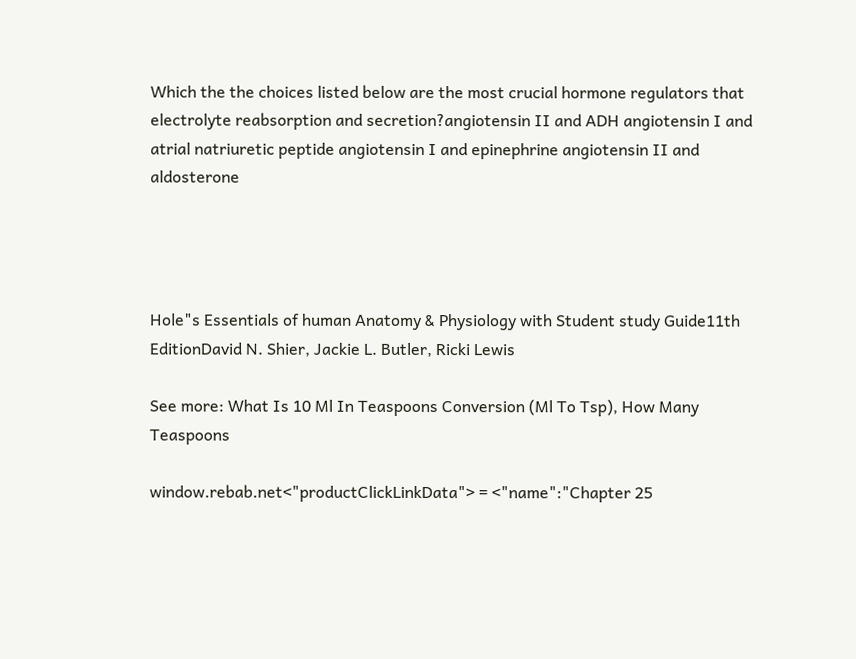Which the the choices listed below are the most crucial hormone regulators that electrolyte reabsorption and secretion?angiotensin II and ADH angiotensin I and atrial natriuretic peptide angiotensin I and epinephrine angiotensin II and aldosterone




Hole"s Essentials of human Anatomy & Physiology with Student study Guide11th EditionDavid N. Shier, Jackie L. Butler, Ricki Lewis

See more: What Is 10 Ml In Teaspoons Conversion (Ml To Tsp), How Many Teaspoons

window.rebab.net<"productClickLinkData"> = <"name":"Chapter 25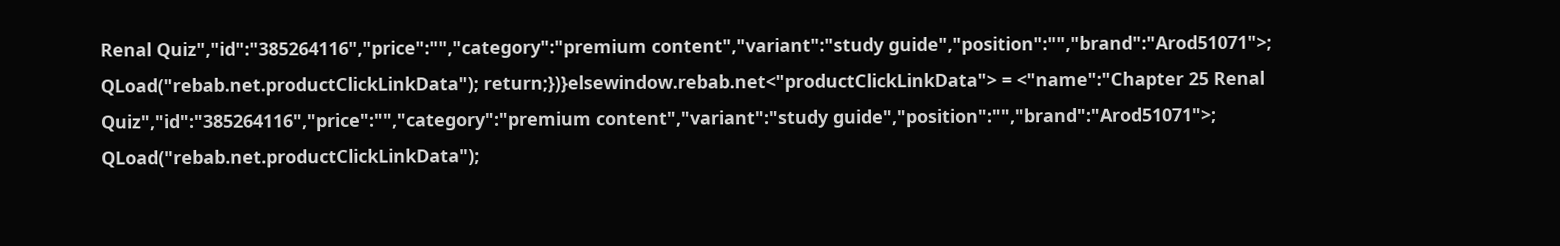Renal Quiz","id":"385264116","price":"","category":"premium content","variant":"study guide","position":"","brand":"Arod51071">; QLoad("rebab.net.productClickLinkData"); return;})}elsewindow.rebab.net<"productClickLinkData"> = <"name":"Chapter 25 Renal Quiz","id":"385264116","price":"","category":"premium content","variant":"study guide","position":"","brand":"Arod51071">; QLoad("rebab.net.productClickLinkData");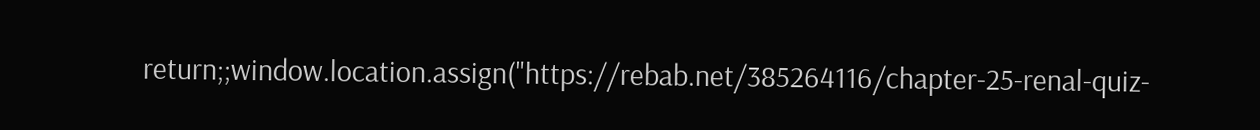return;;window.location.assign("https://rebab.net/385264116/chapter-25-renal-quiz-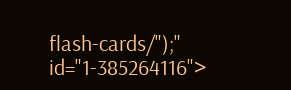flash-cards/");" id="1-385264116">